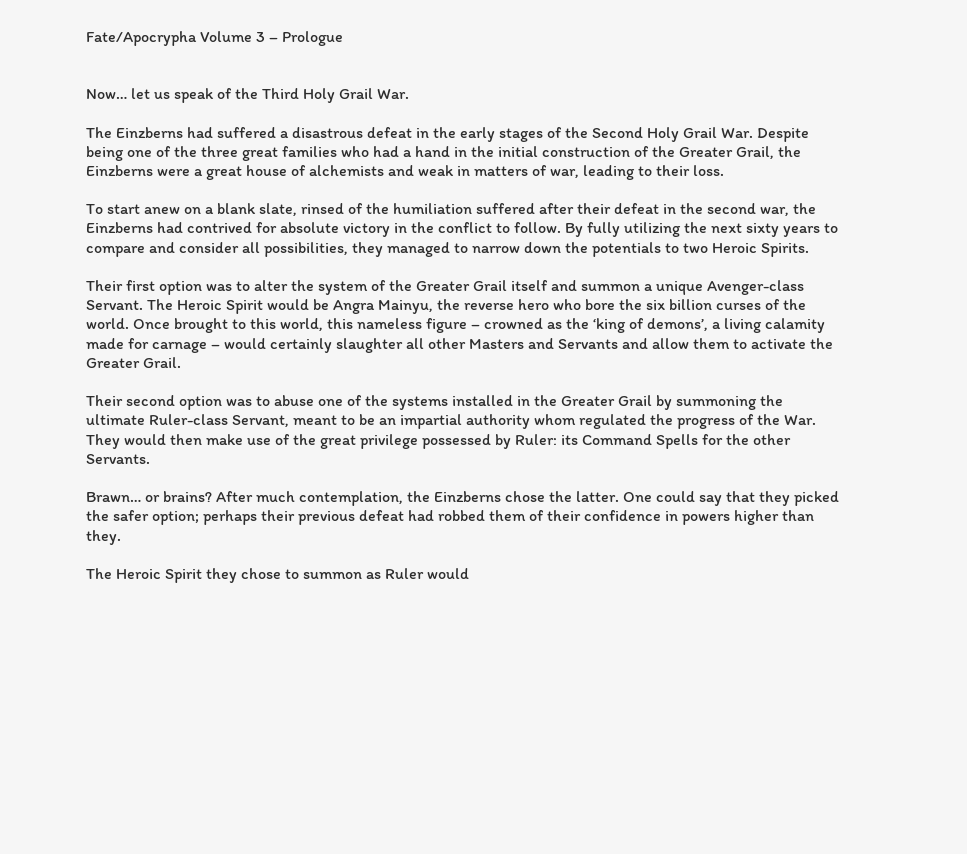Fate/Apocrypha Volume 3 – Prologue


Now… let us speak of the Third Holy Grail War.

The Einzberns had suffered a disastrous defeat in the early stages of the Second Holy Grail War. Despite being one of the three great families who had a hand in the initial construction of the Greater Grail, the Einzberns were a great house of alchemists and weak in matters of war, leading to their loss.

To start anew on a blank slate, rinsed of the humiliation suffered after their defeat in the second war, the Einzberns had contrived for absolute victory in the conflict to follow. By fully utilizing the next sixty years to compare and consider all possibilities, they managed to narrow down the potentials to two Heroic Spirits.

Their first option was to alter the system of the Greater Grail itself and summon a unique Avenger-class Servant. The Heroic Spirit would be Angra Mainyu, the reverse hero who bore the six billion curses of the world. Once brought to this world, this nameless figure – crowned as the ‘king of demons’, a living calamity made for carnage – would certainly slaughter all other Masters and Servants and allow them to activate the Greater Grail.

Their second option was to abuse one of the systems installed in the Greater Grail by summoning the ultimate Ruler-class Servant, meant to be an impartial authority whom regulated the progress of the War. They would then make use of the great privilege possessed by Ruler: its Command Spells for the other Servants.

Brawn… or brains? After much contemplation, the Einzberns chose the latter. One could say that they picked the safer option; perhaps their previous defeat had robbed them of their confidence in powers higher than they.

The Heroic Spirit they chose to summon as Ruler would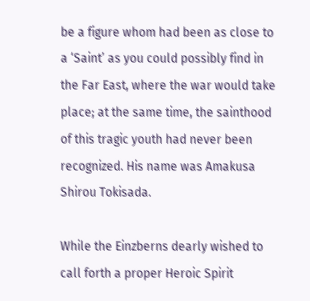be a figure whom had been as close to a ‘Saint’ as you could possibly find in the Far East, where the war would take place; at the same time, the sainthood of this tragic youth had never been recognized. His name was Amakusa Shirou Tokisada.

While the Einzberns dearly wished to call forth a proper Heroic Spirit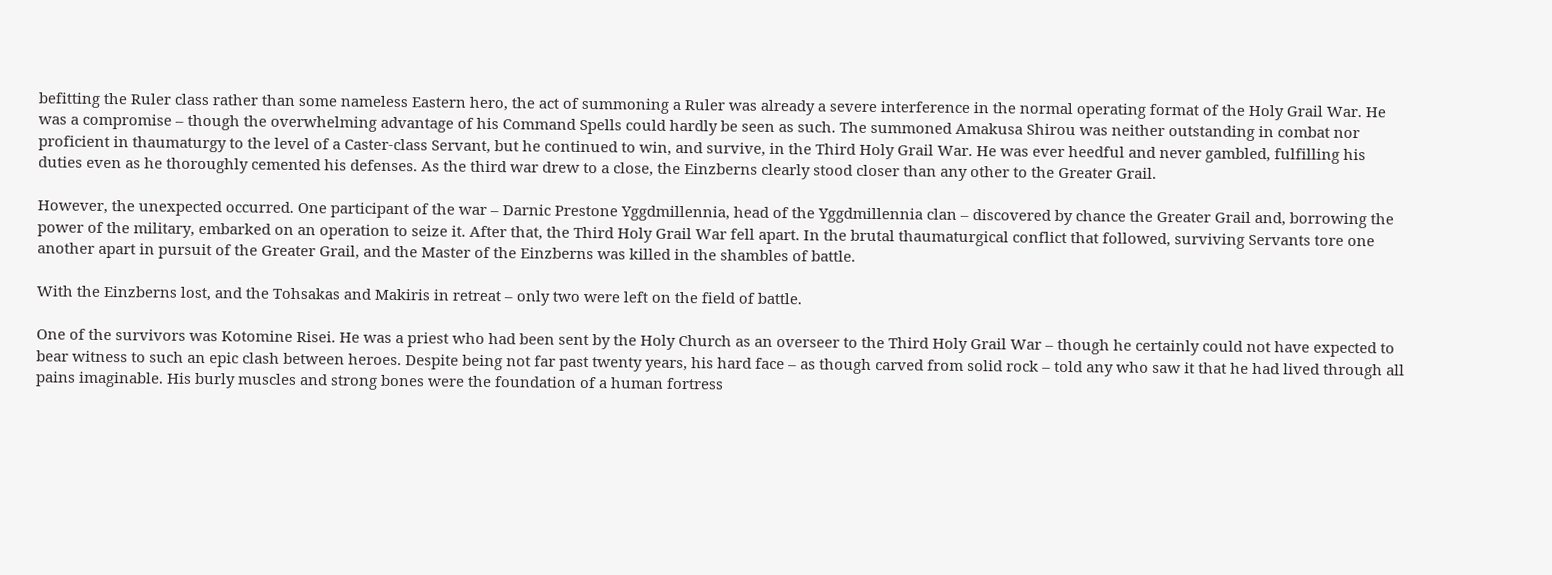befitting the Ruler class rather than some nameless Eastern hero, the act of summoning a Ruler was already a severe interference in the normal operating format of the Holy Grail War. He was a compromise – though the overwhelming advantage of his Command Spells could hardly be seen as such. The summoned Amakusa Shirou was neither outstanding in combat nor proficient in thaumaturgy to the level of a Caster-class Servant, but he continued to win, and survive, in the Third Holy Grail War. He was ever heedful and never gambled, fulfilling his duties even as he thoroughly cemented his defenses. As the third war drew to a close, the Einzberns clearly stood closer than any other to the Greater Grail.

However, the unexpected occurred. One participant of the war – Darnic Prestone Yggdmillennia, head of the Yggdmillennia clan – discovered by chance the Greater Grail and, borrowing the power of the military, embarked on an operation to seize it. After that, the Third Holy Grail War fell apart. In the brutal thaumaturgical conflict that followed, surviving Servants tore one another apart in pursuit of the Greater Grail, and the Master of the Einzberns was killed in the shambles of battle.

With the Einzberns lost, and the Tohsakas and Makiris in retreat – only two were left on the field of battle.

One of the survivors was Kotomine Risei. He was a priest who had been sent by the Holy Church as an overseer to the Third Holy Grail War – though he certainly could not have expected to bear witness to such an epic clash between heroes. Despite being not far past twenty years, his hard face – as though carved from solid rock – told any who saw it that he had lived through all pains imaginable. His burly muscles and strong bones were the foundation of a human fortress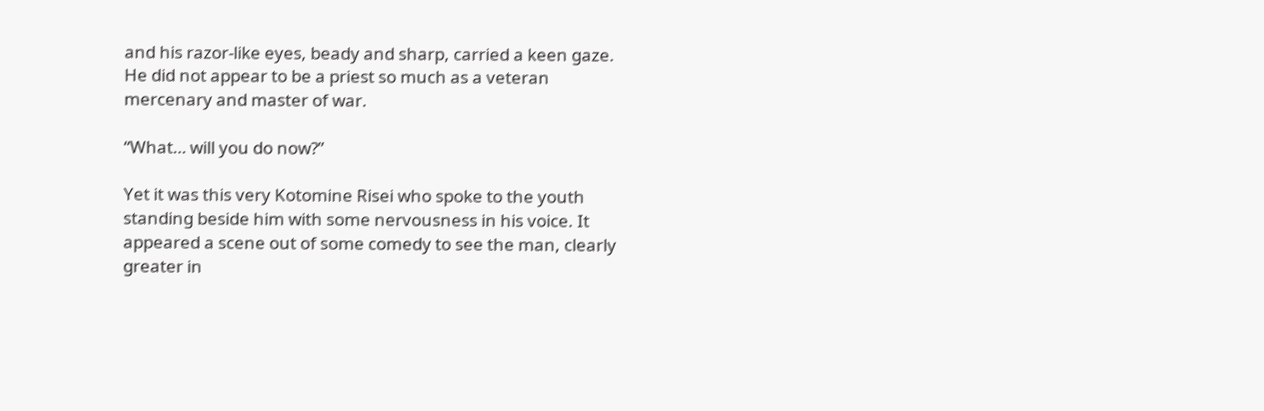and his razor-like eyes, beady and sharp, carried a keen gaze. He did not appear to be a priest so much as a veteran mercenary and master of war.

“What… will you do now?”

Yet it was this very Kotomine Risei who spoke to the youth standing beside him with some nervousness in his voice. It appeared a scene out of some comedy to see the man, clearly greater in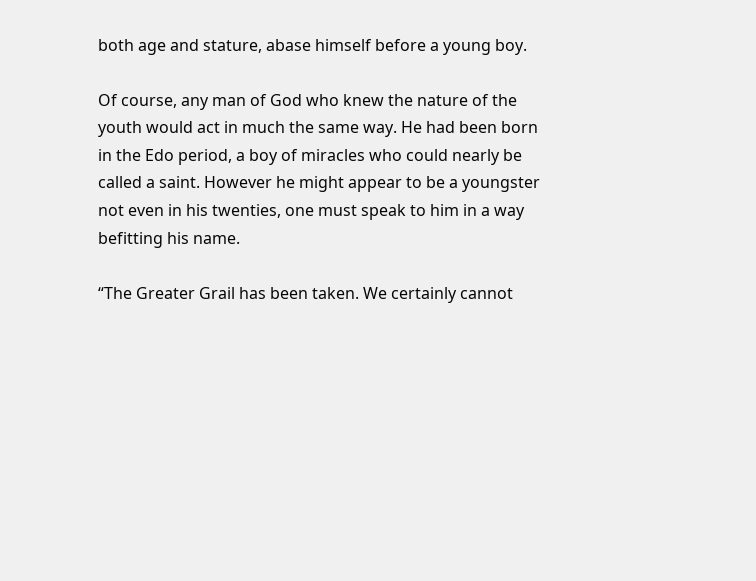both age and stature, abase himself before a young boy.

Of course, any man of God who knew the nature of the youth would act in much the same way. He had been born in the Edo period, a boy of miracles who could nearly be called a saint. However he might appear to be a youngster not even in his twenties, one must speak to him in a way befitting his name.

“The Greater Grail has been taken. We certainly cannot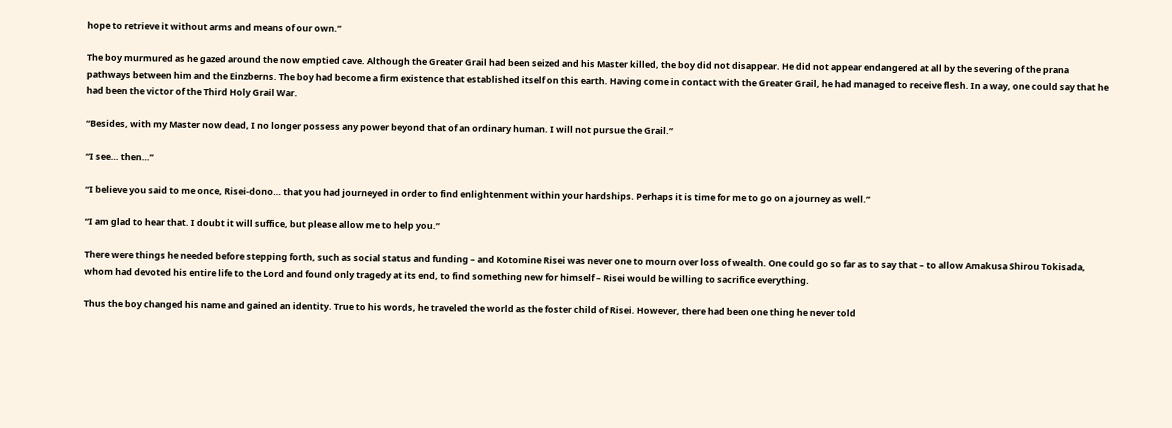hope to retrieve it without arms and means of our own.”

The boy murmured as he gazed around the now emptied cave. Although the Greater Grail had been seized and his Master killed, the boy did not disappear. He did not appear endangered at all by the severing of the prana pathways between him and the Einzberns. The boy had become a firm existence that established itself on this earth. Having come in contact with the Greater Grail, he had managed to receive flesh. In a way, one could say that he had been the victor of the Third Holy Grail War.

“Besides, with my Master now dead, I no longer possess any power beyond that of an ordinary human. I will not pursue the Grail.”

“I see… then…”

“I believe you said to me once, Risei-dono… that you had journeyed in order to find enlightenment within your hardships. Perhaps it is time for me to go on a journey as well.”

“I am glad to hear that. I doubt it will suffice, but please allow me to help you.”

There were things he needed before stepping forth, such as social status and funding – and Kotomine Risei was never one to mourn over loss of wealth. One could go so far as to say that – to allow Amakusa Shirou Tokisada, whom had devoted his entire life to the Lord and found only tragedy at its end, to find something new for himself – Risei would be willing to sacrifice everything.

Thus the boy changed his name and gained an identity. True to his words, he traveled the world as the foster child of Risei. However, there had been one thing he never told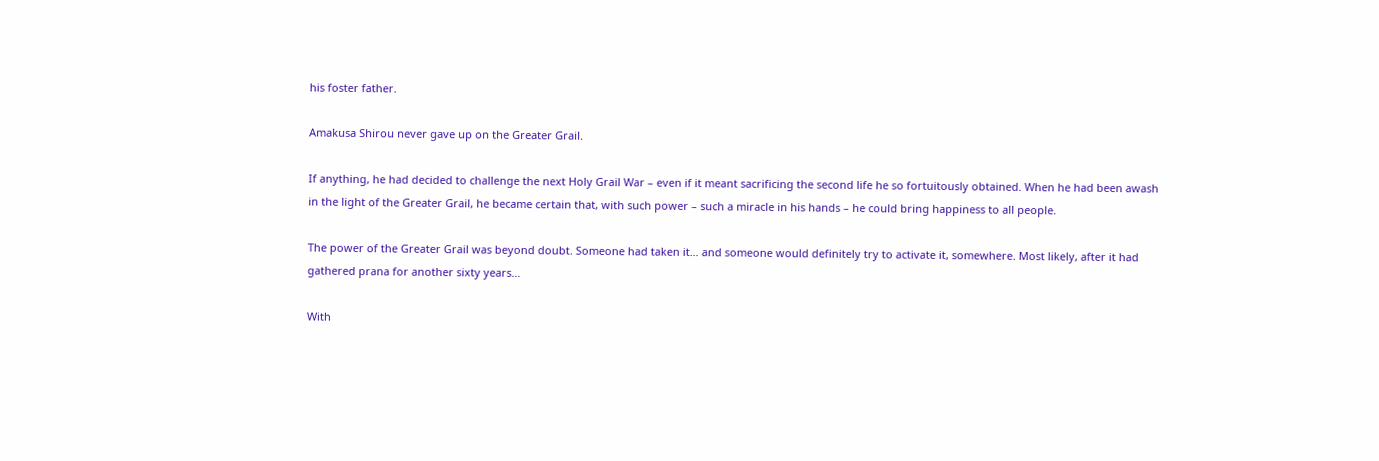his foster father.

Amakusa Shirou never gave up on the Greater Grail.

If anything, he had decided to challenge the next Holy Grail War – even if it meant sacrificing the second life he so fortuitously obtained. When he had been awash in the light of the Greater Grail, he became certain that, with such power – such a miracle in his hands – he could bring happiness to all people.

The power of the Greater Grail was beyond doubt. Someone had taken it… and someone would definitely try to activate it, somewhere. Most likely, after it had gathered prana for another sixty years…

With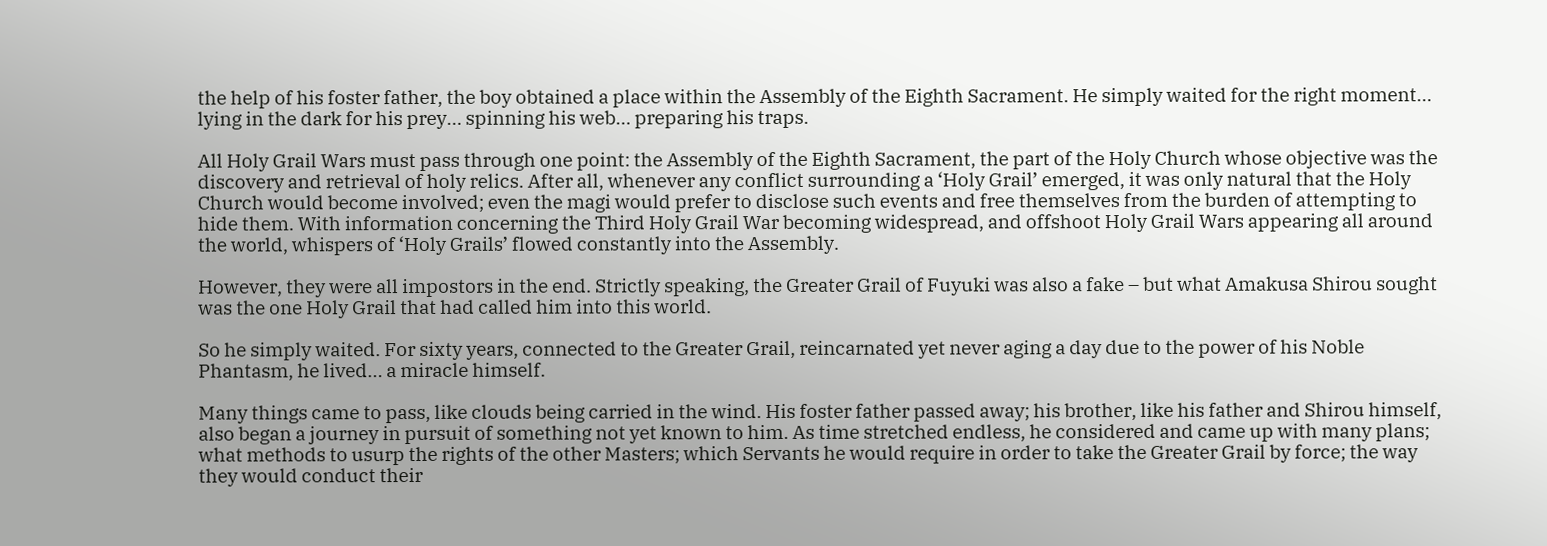the help of his foster father, the boy obtained a place within the Assembly of the Eighth Sacrament. He simply waited for the right moment… lying in the dark for his prey… spinning his web… preparing his traps.

All Holy Grail Wars must pass through one point: the Assembly of the Eighth Sacrament, the part of the Holy Church whose objective was the discovery and retrieval of holy relics. After all, whenever any conflict surrounding a ‘Holy Grail’ emerged, it was only natural that the Holy Church would become involved; even the magi would prefer to disclose such events and free themselves from the burden of attempting to hide them. With information concerning the Third Holy Grail War becoming widespread, and offshoot Holy Grail Wars appearing all around the world, whispers of ‘Holy Grails’ flowed constantly into the Assembly.

However, they were all impostors in the end. Strictly speaking, the Greater Grail of Fuyuki was also a fake – but what Amakusa Shirou sought was the one Holy Grail that had called him into this world.

So he simply waited. For sixty years, connected to the Greater Grail, reincarnated yet never aging a day due to the power of his Noble Phantasm, he lived… a miracle himself.

Many things came to pass, like clouds being carried in the wind. His foster father passed away; his brother, like his father and Shirou himself, also began a journey in pursuit of something not yet known to him. As time stretched endless, he considered and came up with many plans; what methods to usurp the rights of the other Masters; which Servants he would require in order to take the Greater Grail by force; the way they would conduct their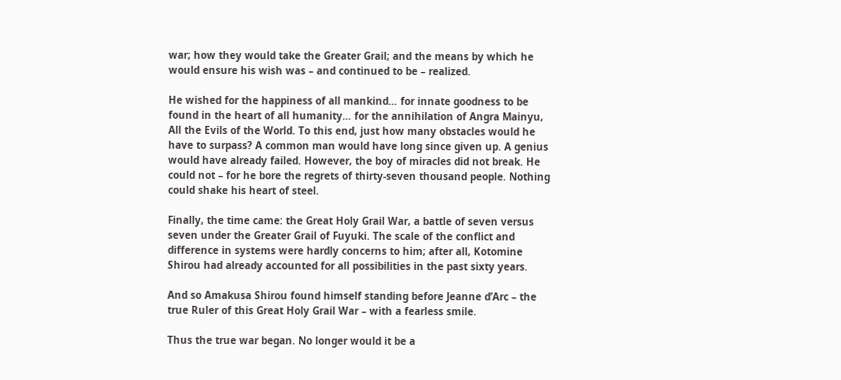war; how they would take the Greater Grail; and the means by which he would ensure his wish was – and continued to be – realized.

He wished for the happiness of all mankind… for innate goodness to be found in the heart of all humanity… for the annihilation of Angra Mainyu, All the Evils of the World. To this end, just how many obstacles would he have to surpass? A common man would have long since given up. A genius would have already failed. However, the boy of miracles did not break. He could not – for he bore the regrets of thirty-seven thousand people. Nothing could shake his heart of steel.

Finally, the time came: the Great Holy Grail War, a battle of seven versus seven under the Greater Grail of Fuyuki. The scale of the conflict and difference in systems were hardly concerns to him; after all, Kotomine Shirou had already accounted for all possibilities in the past sixty years.

And so Amakusa Shirou found himself standing before Jeanne d’Arc – the true Ruler of this Great Holy Grail War – with a fearless smile.

Thus the true war began. No longer would it be a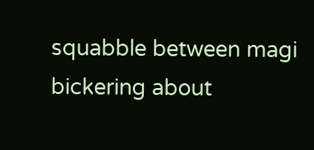squabble between magi bickering about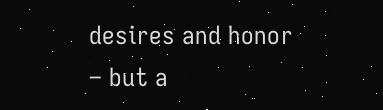desires and honor – but a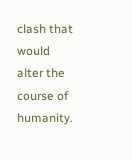clash that would alter the course of humanity.